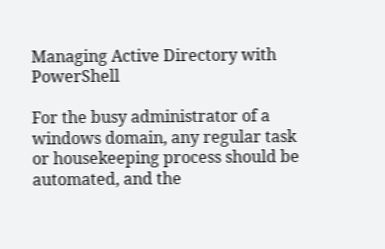Managing Active Directory with PowerShell

For the busy administrator of a windows domain, any regular task or housekeeping process should be automated, and the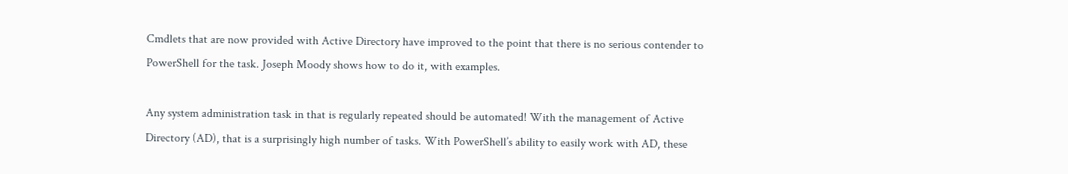Cmdlets that are now provided with Active Directory have improved to the point that there is no serious contender to PowerShell for the task. Joseph Moody shows how to do it, with examples.

Any system administration task in that is regularly repeated should be automated! With the management of Active Directory (AD), that is a surprisingly high number of tasks. With PowerShell’s ability to easily work with AD, these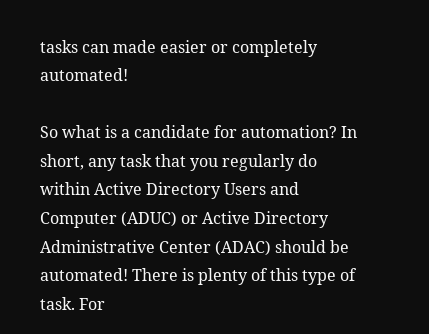tasks can made easier or completely automated!

So what is a candidate for automation? In short, any task that you regularly do within Active Directory Users and Computer (ADUC) or Active Directory Administrative Center (ADAC) should be automated! There is plenty of this type of task. For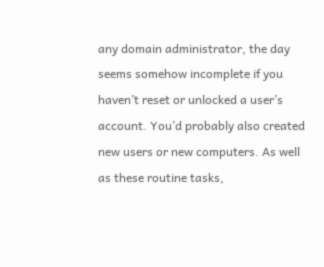any domain administrator, the day seems somehow incomplete if you haven’t reset or unlocked a user’s account. You’d probably also created new users or new computers. As well as these routine tasks,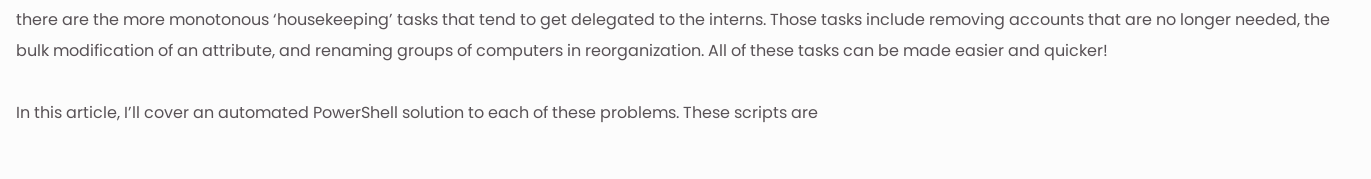there are the more monotonous ‘housekeeping’ tasks that tend to get delegated to the interns. Those tasks include removing accounts that are no longer needed, the bulk modification of an attribute, and renaming groups of computers in reorganization. All of these tasks can be made easier and quicker!

In this article, I’ll cover an automated PowerShell solution to each of these problems. These scripts are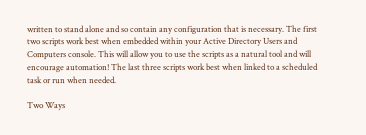written to stand alone and so contain any configuration that is necessary. The first two scripts work best when embedded within your Active Directory Users and Computers console. This will allow you to use the scripts as a natural tool and will encourage automation! The last three scripts work best when linked to a scheduled task or run when needed.

Two Ways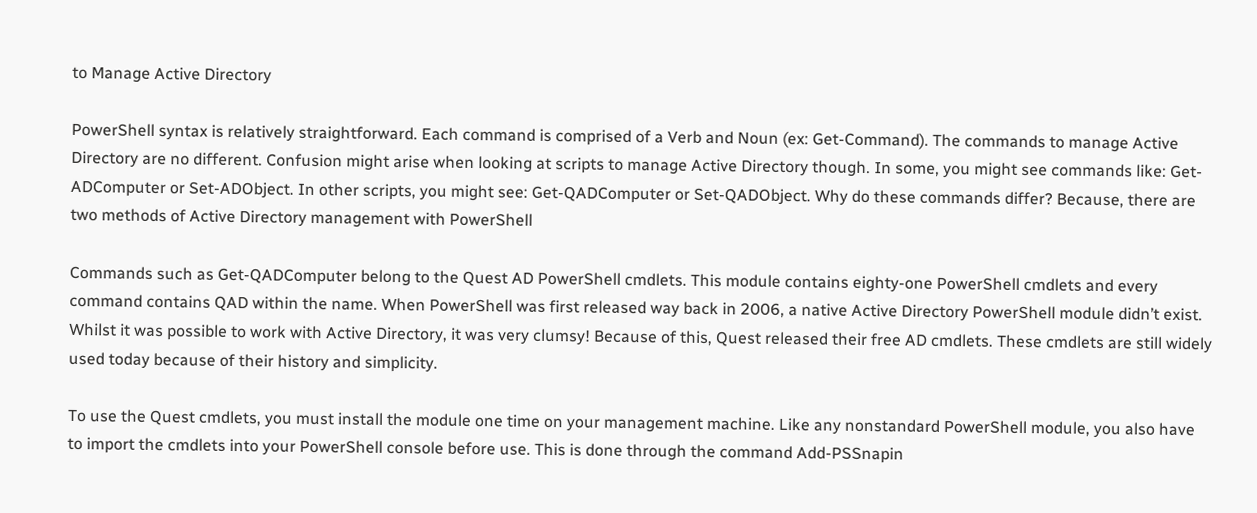to Manage Active Directory

PowerShell syntax is relatively straightforward. Each command is comprised of a Verb and Noun (ex: Get-Command). The commands to manage Active Directory are no different. Confusion might arise when looking at scripts to manage Active Directory though. In some, you might see commands like: Get-ADComputer or Set-ADObject. In other scripts, you might see: Get-QADComputer or Set-QADObject. Why do these commands differ? Because, there are two methods of Active Directory management with PowerShell

Commands such as Get-QADComputer belong to the Quest AD PowerShell cmdlets. This module contains eighty-one PowerShell cmdlets and every command contains QAD within the name. When PowerShell was first released way back in 2006, a native Active Directory PowerShell module didn’t exist. Whilst it was possible to work with Active Directory, it was very clumsy! Because of this, Quest released their free AD cmdlets. These cmdlets are still widely used today because of their history and simplicity.

To use the Quest cmdlets, you must install the module one time on your management machine. Like any nonstandard PowerShell module, you also have to import the cmdlets into your PowerShell console before use. This is done through the command Add-PSSnapin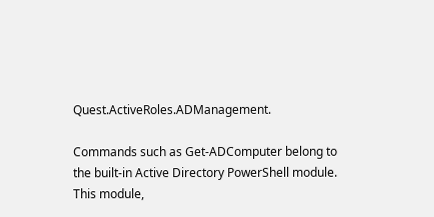Quest.ActiveRoles.ADManagement.

Commands such as Get-ADComputer belong to the built-in Active Directory PowerShell module. This module,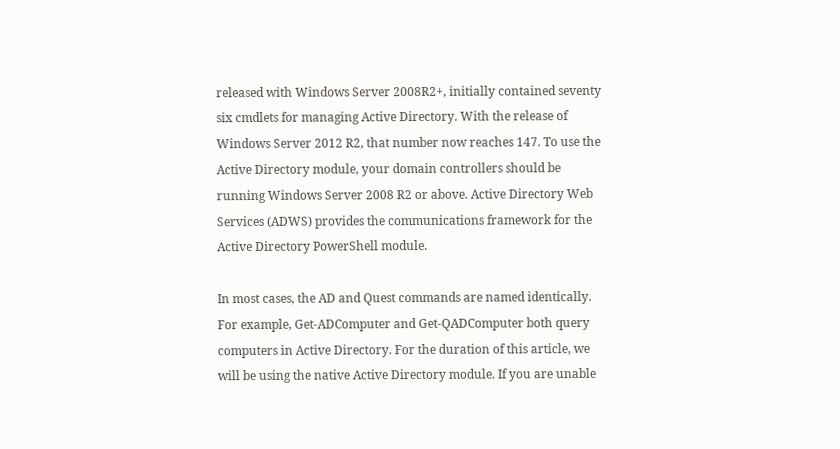released with Windows Server 2008R2+, initially contained seventy six cmdlets for managing Active Directory. With the release of Windows Server 2012 R2, that number now reaches 147. To use the Active Directory module, your domain controllers should be running Windows Server 2008 R2 or above. Active Directory Web Services (ADWS) provides the communications framework for the Active Directory PowerShell module.

In most cases, the AD and Quest commands are named identically. For example, Get-ADComputer and Get-QADComputer both query computers in Active Directory. For the duration of this article, we will be using the native Active Directory module. If you are unable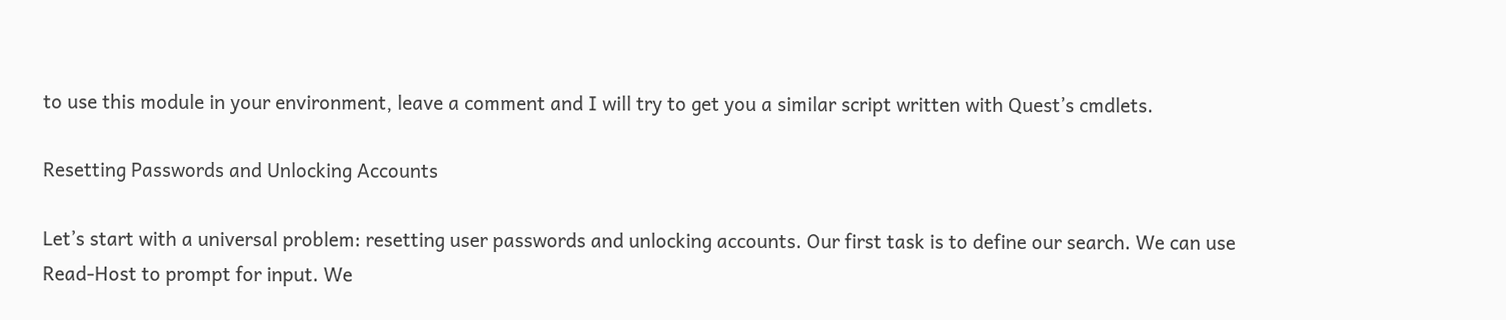to use this module in your environment, leave a comment and I will try to get you a similar script written with Quest’s cmdlets.

Resetting Passwords and Unlocking Accounts

Let’s start with a universal problem: resetting user passwords and unlocking accounts. Our first task is to define our search. We can use Read-Host to prompt for input. We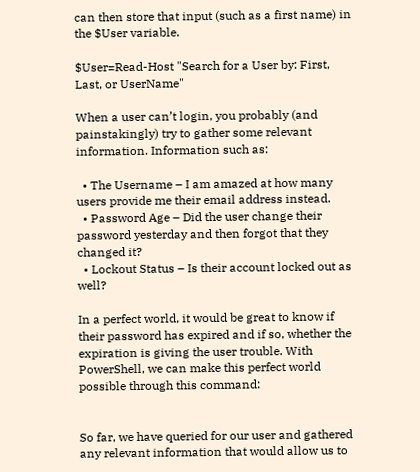can then store that input (such as a first name) in the $User variable.

$User=Read-Host "Search for a User by: First, Last, or UserName"

When a user can’t login, you probably (and painstakingly) try to gather some relevant information. Information such as:

  • The Username – I am amazed at how many users provide me their email address instead.
  • Password Age – Did the user change their password yesterday and then forgot that they changed it?
  • Lockout Status – Is their account locked out as well?

In a perfect world, it would be great to know if their password has expired and if so, whether the expiration is giving the user trouble. With PowerShell, we can make this perfect world possible through this command:


So far, we have queried for our user and gathered any relevant information that would allow us to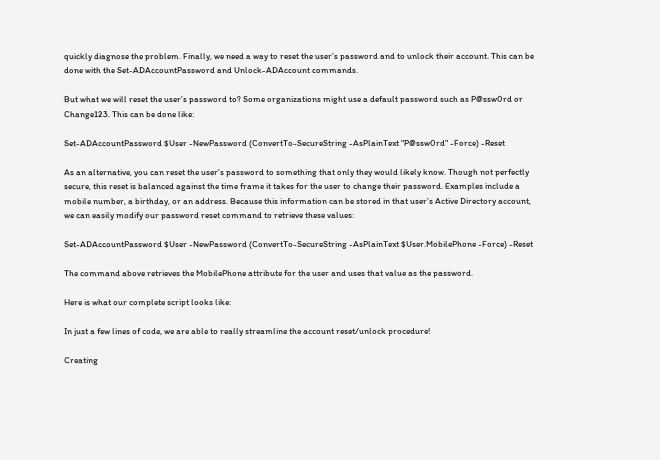quickly diagnose the problem. Finally, we need a way to reset the user’s password and to unlock their account. This can be done with the Set-ADAccountPassword and Unlock-ADAccount commands.

But what we will reset the user’s password to? Some organizations might use a default password such as P@ssw0rd or Change123. This can be done like:

Set-ADAccountPassword $User -NewPassword (ConvertTo-SecureString -AsPlainText "P@ssw0rd" -Force) -Reset

As an alternative, you can reset the user’s password to something that only they would likely know. Though not perfectly secure, this reset is balanced against the time frame it takes for the user to change their password. Examples include a mobile number, a birthday, or an address. Because this information can be stored in that user’s Active Directory account, we can easily modify our password reset command to retrieve these values:

Set-ADAccountPassword $User -NewPassword (ConvertTo-SecureString -AsPlainText $User.MobilePhone -Force) -Reset

The command above retrieves the MobilePhone attribute for the user and uses that value as the password.

Here is what our complete script looks like:

In just a few lines of code, we are able to really streamline the account reset/unlock procedure!

Creating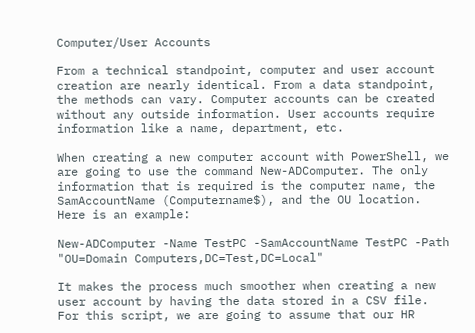Computer/User Accounts

From a technical standpoint, computer and user account creation are nearly identical. From a data standpoint, the methods can vary. Computer accounts can be created without any outside information. User accounts require information like a name, department, etc.

When creating a new computer account with PowerShell, we are going to use the command New-ADComputer. The only information that is required is the computer name, the SamAccountName (Computername$), and the OU location. Here is an example:

New-ADComputer -Name TestPC -SamAccountName TestPC -Path "OU=Domain Computers,DC=Test,DC=Local"

It makes the process much smoother when creating a new user account by having the data stored in a CSV file. For this script, we are going to assume that our HR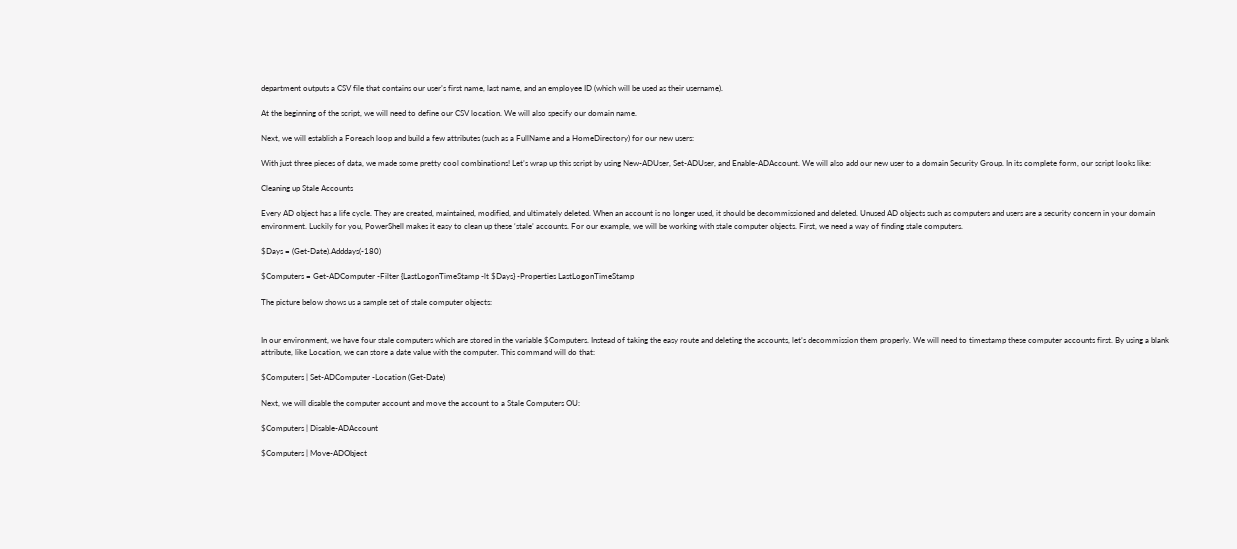department outputs a CSV file that contains our user’s first name, last name, and an employee ID (which will be used as their username).

At the beginning of the script, we will need to define our CSV location. We will also specify our domain name.

Next, we will establish a Foreach loop and build a few attributes (such as a FullName and a HomeDirectory) for our new users:

With just three pieces of data, we made some pretty cool combinations! Let’s wrap up this script by using New-ADUser, Set-ADUser, and Enable-ADAccount. We will also add our new user to a domain Security Group. In its complete form, our script looks like:

Cleaning up Stale Accounts

Every AD object has a life cycle. They are created, maintained, modified, and ultimately deleted. When an account is no longer used, it should be decommissioned and deleted. Unused AD objects such as computers and users are a security concern in your domain environment. Luckily for you, PowerShell makes it easy to clean up these ‘stale’ accounts. For our example, we will be working with stale computer objects. First, we need a way of finding stale computers.

$Days = (Get-Date).Adddays(-180)

$Computers = Get-ADComputer -Filter {LastLogonTimeStamp -lt $Days} -Properties LastLogonTimeStamp

The picture below shows us a sample set of stale computer objects:


In our environment, we have four stale computers which are stored in the variable $Computers. Instead of taking the easy route and deleting the accounts, let’s decommission them properly. We will need to timestamp these computer accounts first. By using a blank attribute, like Location, we can store a date value with the computer. This command will do that:

$Computers | Set-ADComputer -Location (Get-Date)

Next, we will disable the computer account and move the account to a Stale Computers OU:

$Computers | Disable-ADAccount

$Computers | Move-ADObject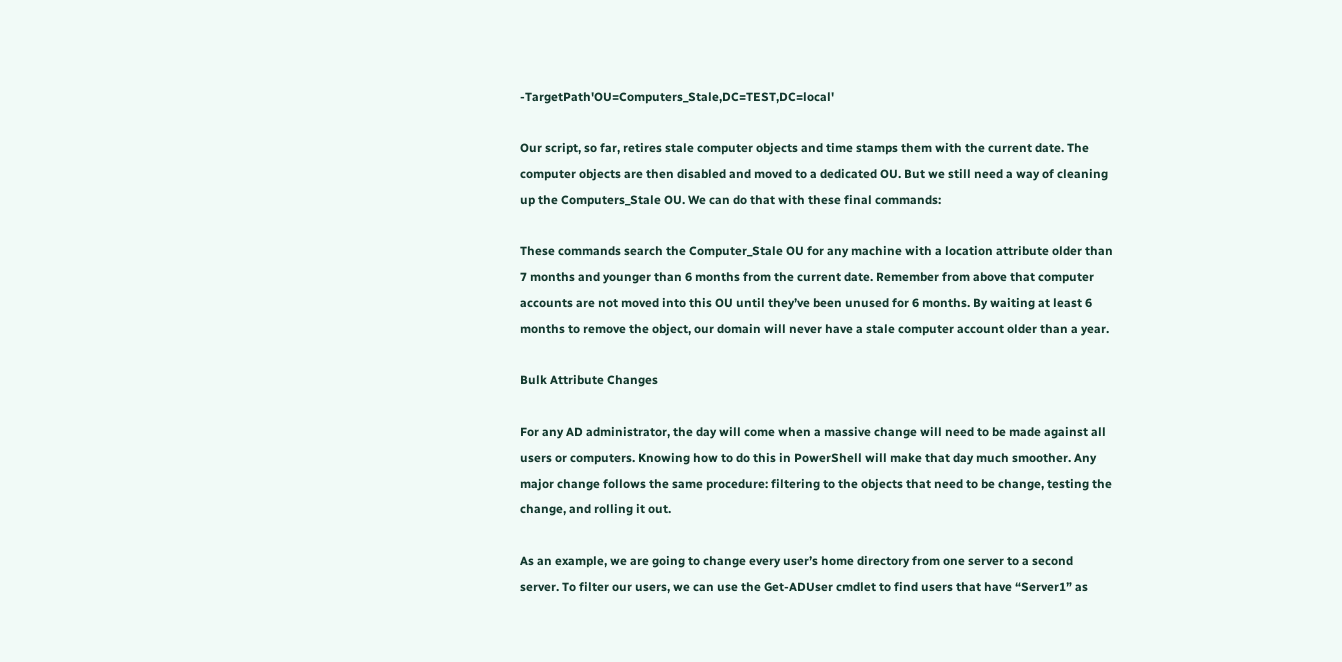-TargetPath'OU=Computers_Stale,DC=TEST,DC=local'

Our script, so far, retires stale computer objects and time stamps them with the current date. The computer objects are then disabled and moved to a dedicated OU. But we still need a way of cleaning up the Computers_Stale OU. We can do that with these final commands:

These commands search the Computer_Stale OU for any machine with a location attribute older than 7 months and younger than 6 months from the current date. Remember from above that computer accounts are not moved into this OU until they’ve been unused for 6 months. By waiting at least 6 months to remove the object, our domain will never have a stale computer account older than a year.

Bulk Attribute Changes

For any AD administrator, the day will come when a massive change will need to be made against all users or computers. Knowing how to do this in PowerShell will make that day much smoother. Any major change follows the same procedure: filtering to the objects that need to be change, testing the change, and rolling it out.

As an example, we are going to change every user’s home directory from one server to a second server. To filter our users, we can use the Get-ADUser cmdlet to find users that have “Server1” as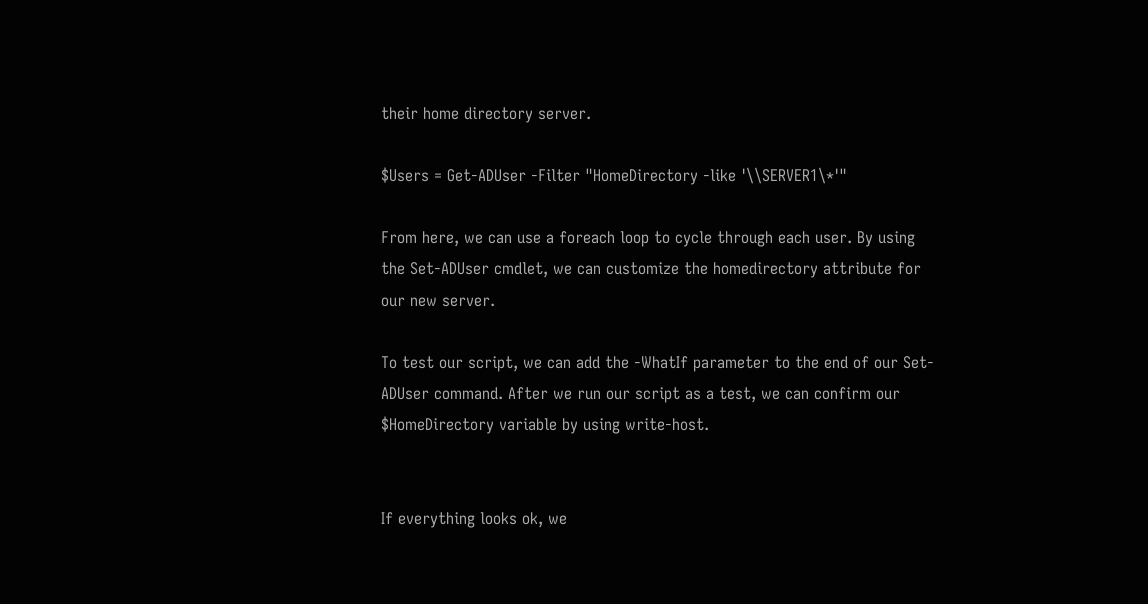their home directory server.

$Users = Get-ADUser -Filter "HomeDirectory -like '\\SERVER1\*'"

From here, we can use a foreach loop to cycle through each user. By using the Set-ADUser cmdlet, we can customize the homedirectory attribute for our new server.

To test our script, we can add the -WhatIf parameter to the end of our Set-ADUser command. After we run our script as a test, we can confirm our $HomeDirectory variable by using write-host.


If everything looks ok, we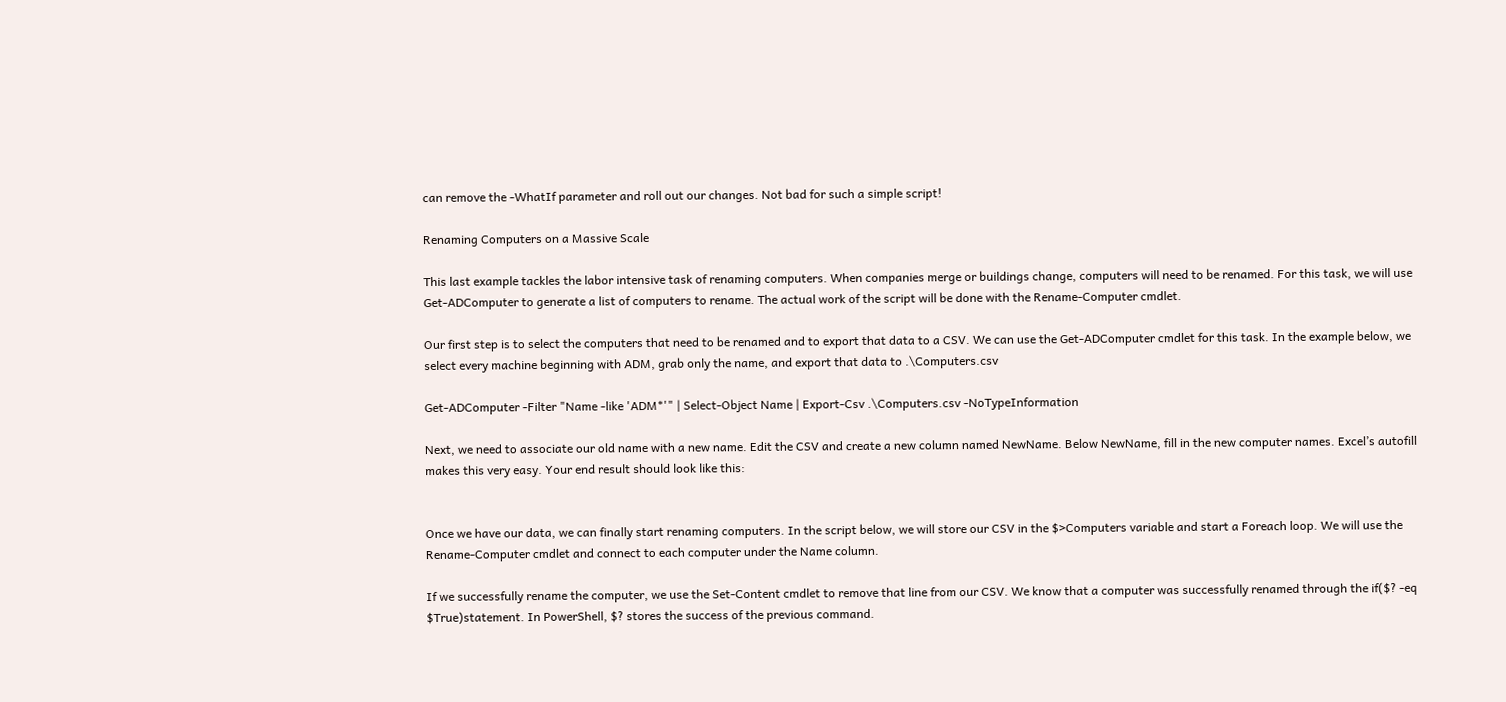can remove the -WhatIf parameter and roll out our changes. Not bad for such a simple script!

Renaming Computers on a Massive Scale

This last example tackles the labor intensive task of renaming computers. When companies merge or buildings change, computers will need to be renamed. For this task, we will use Get-ADComputer to generate a list of computers to rename. The actual work of the script will be done with the Rename-Computer cmdlet.

Our first step is to select the computers that need to be renamed and to export that data to a CSV. We can use the Get-ADComputer cmdlet for this task. In the example below, we select every machine beginning with ADM, grab only the name, and export that data to .\Computers.csv

Get-ADComputer -Filter "Name -like 'ADM*'" | Select-Object Name | Export-Csv .\Computers.csv -NoTypeInformation

Next, we need to associate our old name with a new name. Edit the CSV and create a new column named NewName. Below NewName, fill in the new computer names. Excel’s autofill makes this very easy. Your end result should look like this:


Once we have our data, we can finally start renaming computers. In the script below, we will store our CSV in the $>Computers variable and start a Foreach loop. We will use the Rename-Computer cmdlet and connect to each computer under the Name column.

If we successfully rename the computer, we use the Set-Content cmdlet to remove that line from our CSV. We know that a computer was successfully renamed through the if($? -eq $True)statement. In PowerShell, $? stores the success of the previous command.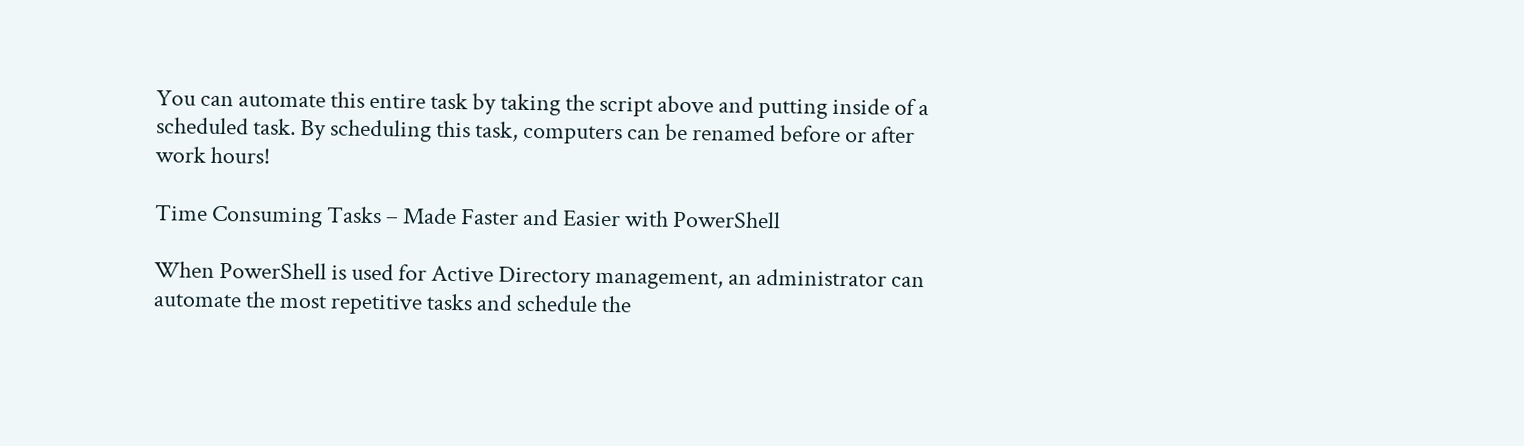You can automate this entire task by taking the script above and putting inside of a scheduled task. By scheduling this task, computers can be renamed before or after work hours!

Time Consuming Tasks – Made Faster and Easier with PowerShell

When PowerShell is used for Active Directory management, an administrator can automate the most repetitive tasks and schedule the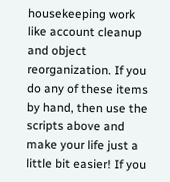housekeeping work like account cleanup and object reorganization. If you do any of these items by hand, then use the scripts above and make your life just a little bit easier! If you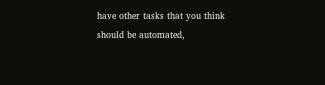have other tasks that you think should be automated,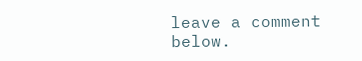leave a comment below.